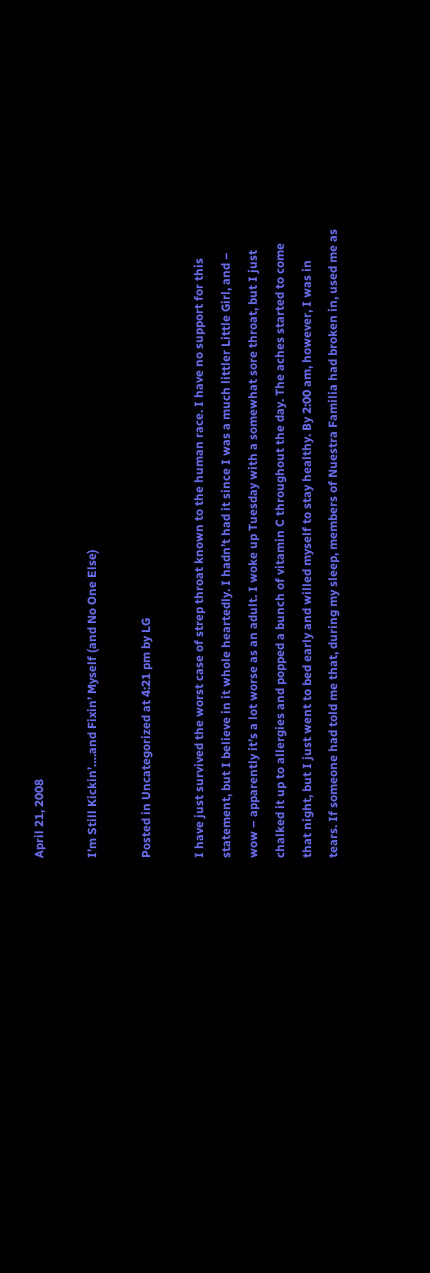April 21, 2008

I’m Still Kickin’….and Fixin’ Myself (and No One Else)

Posted in Uncategorized at 4:21 pm by LG

I have just survived the worst case of strep throat known to the human race. I have no support for this statement, but I believe in it whole heartedly. I hadn’t had it since I was a much littler Little Girl, and – wow – apparently it’s a lot worse as an adult. I woke up Tuesday with a somewhat sore throat, but I just chalked it up to allergies and popped a bunch of vitamin C throughout the day. The aches started to come that night, but I just went to bed early and willed myself to stay healthy. By 2:00 am, however, I was in tears. If someone had told me that, during my sleep, members of Nuestra Familia had broken in, used me as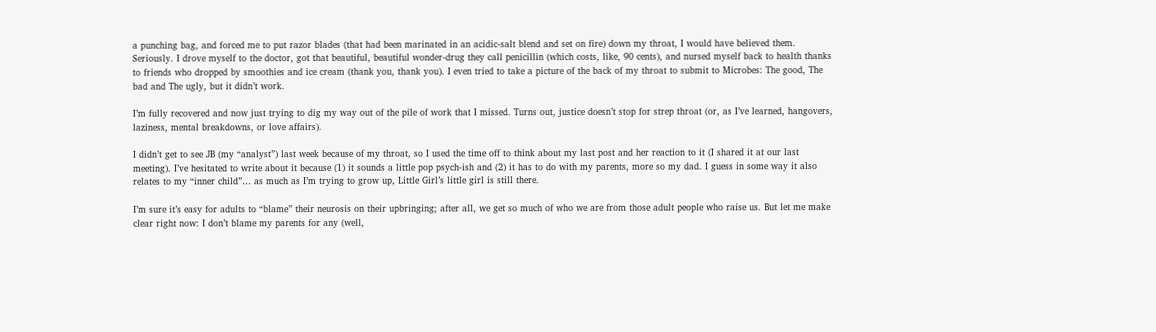a punching bag, and forced me to put razor blades (that had been marinated in an acidic-salt blend and set on fire) down my throat, I would have believed them. Seriously. I drove myself to the doctor, got that beautiful, beautiful wonder-drug they call penicillin (which costs, like, 90 cents), and nursed myself back to health thanks to friends who dropped by smoothies and ice cream (thank you, thank you). I even tried to take a picture of the back of my throat to submit to Microbes: The good, The bad and The ugly, but it didn’t work.

I’m fully recovered and now just trying to dig my way out of the pile of work that I missed. Turns out, justice doesn’t stop for strep throat (or, as I’ve learned, hangovers, laziness, mental breakdowns, or love affairs).

I didn’t get to see JB (my “analyst”) last week because of my throat, so I used the time off to think about my last post and her reaction to it (I shared it at our last meeting). I’ve hesitated to write about it because (1) it sounds a little pop psych-ish and (2) it has to do with my parents, more so my dad. I guess in some way it also relates to my “inner child”… as much as I’m trying to grow up, Little Girl’s little girl is still there.

I’m sure it’s easy for adults to “blame” their neurosis on their upbringing; after all, we get so much of who we are from those adult people who raise us. But let me make clear right now: I don’t blame my parents for any (well,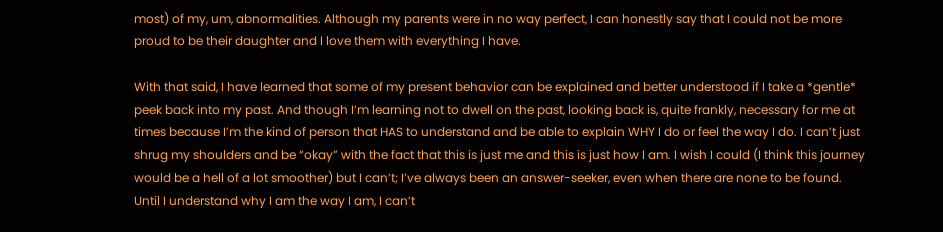most) of my, um, abnormalities. Although my parents were in no way perfect, I can honestly say that I could not be more proud to be their daughter and I love them with everything I have.

With that said, I have learned that some of my present behavior can be explained and better understood if I take a *gentle* peek back into my past. And though I’m learning not to dwell on the past, looking back is, quite frankly, necessary for me at times because I’m the kind of person that HAS to understand and be able to explain WHY I do or feel the way I do. I can’t just shrug my shoulders and be “okay” with the fact that this is just me and this is just how I am. I wish I could (I think this journey would be a hell of a lot smoother) but I can’t; I’ve always been an answer-seeker, even when there are none to be found. Until I understand why I am the way I am, I can’t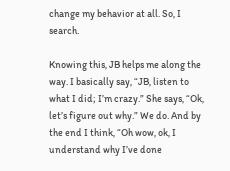change my behavior at all. So, I search.

Knowing this, JB helps me along the way. I basically say, “JB, listen to what I did; I’m crazy.” She says, “Ok, let’s figure out why.” We do. And by the end I think, “Oh wow, ok, I understand why I’ve done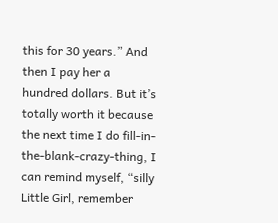this for 30 years.” And then I pay her a hundred dollars. But it’s totally worth it because the next time I do fill-in-the-blank-crazy-thing, I can remind myself, “silly Little Girl, remember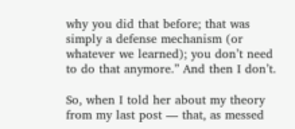why you did that before; that was simply a defense mechanism (or whatever we learned); you don’t need to do that anymore.” And then I don’t.

So, when I told her about my theory from my last post — that, as messed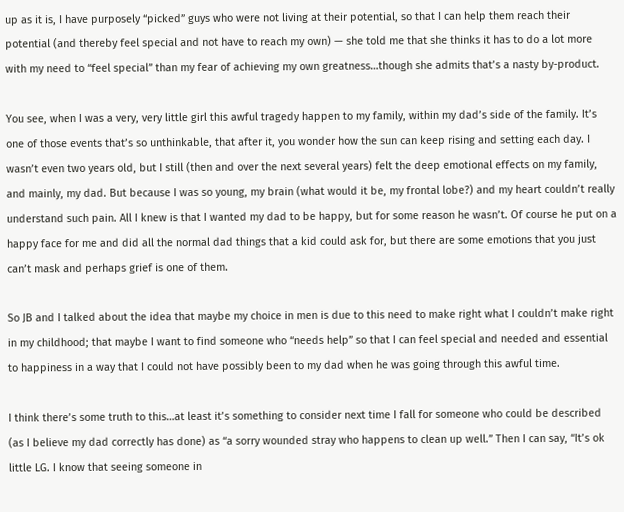up as it is, I have purposely “picked” guys who were not living at their potential, so that I can help them reach their potential (and thereby feel special and not have to reach my own) — she told me that she thinks it has to do a lot more with my need to “feel special” than my fear of achieving my own greatness…though she admits that’s a nasty by-product.

You see, when I was a very, very little girl this awful tragedy happen to my family, within my dad’s side of the family. It’s one of those events that’s so unthinkable, that after it, you wonder how the sun can keep rising and setting each day. I wasn’t even two years old, but I still (then and over the next several years) felt the deep emotional effects on my family, and mainly, my dad. But because I was so young, my brain (what would it be, my frontal lobe?) and my heart couldn’t really understand such pain. All I knew is that I wanted my dad to be happy, but for some reason he wasn’t. Of course he put on a happy face for me and did all the normal dad things that a kid could ask for, but there are some emotions that you just can’t mask and perhaps grief is one of them.

So JB and I talked about the idea that maybe my choice in men is due to this need to make right what I couldn’t make right in my childhood; that maybe I want to find someone who “needs help” so that I can feel special and needed and essential to happiness in a way that I could not have possibly been to my dad when he was going through this awful time.

I think there’s some truth to this…at least it’s something to consider next time I fall for someone who could be described (as I believe my dad correctly has done) as “a sorry wounded stray who happens to clean up well.” Then I can say, “It’s ok little LG. I know that seeing someone in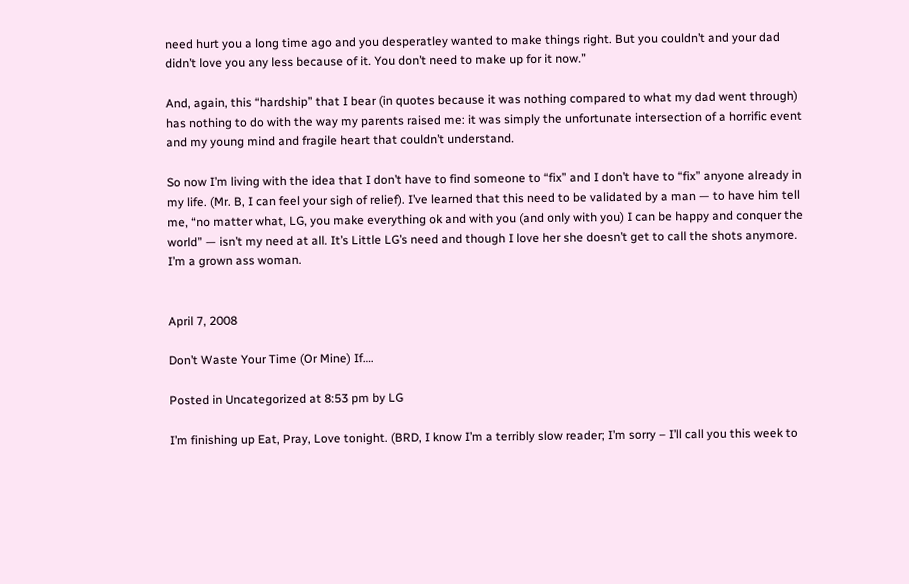need hurt you a long time ago and you desperatley wanted to make things right. But you couldn’t and your dad didn’t love you any less because of it. You don’t need to make up for it now.”

And, again, this “hardship” that I bear (in quotes because it was nothing compared to what my dad went through) has nothing to do with the way my parents raised me: it was simply the unfortunate intersection of a horrific event and my young mind and fragile heart that couldn’t understand.

So now I’m living with the idea that I don’t have to find someone to “fix” and I don’t have to “fix” anyone already in my life. (Mr. B, I can feel your sigh of relief). I’ve learned that this need to be validated by a man — to have him tell me, “no matter what, LG, you make everything ok and with you (and only with you) I can be happy and conquer the world” — isn’t my need at all. It’s Little LG’s need and though I love her she doesn’t get to call the shots anymore. I’m a grown ass woman.


April 7, 2008

Don’t Waste Your Time (Or Mine) If….

Posted in Uncategorized at 8:53 pm by LG

I’m finishing up Eat, Pray, Love tonight. (BRD, I know I’m a terribly slow reader; I’m sorry – I’ll call you this week to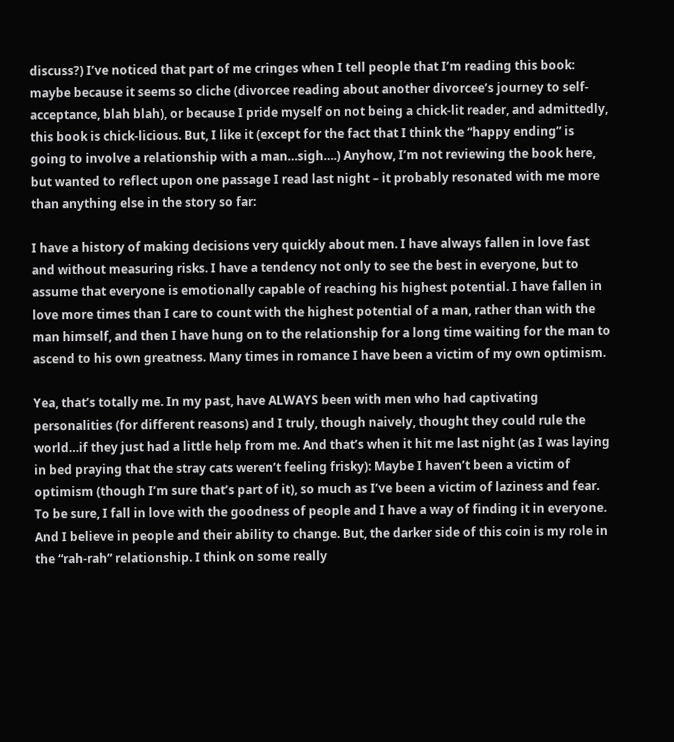discuss?) I’ve noticed that part of me cringes when I tell people that I’m reading this book: maybe because it seems so cliche (divorcee reading about another divorcee’s journey to self-acceptance, blah blah), or because I pride myself on not being a chick-lit reader, and admittedly, this book is chick-licious. But, I like it (except for the fact that I think the “happy ending” is going to involve a relationship with a man…sigh….) Anyhow, I’m not reviewing the book here, but wanted to reflect upon one passage I read last night – it probably resonated with me more than anything else in the story so far:

I have a history of making decisions very quickly about men. I have always fallen in love fast and without measuring risks. I have a tendency not only to see the best in everyone, but to assume that everyone is emotionally capable of reaching his highest potential. I have fallen in love more times than I care to count with the highest potential of a man, rather than with the man himself, and then I have hung on to the relationship for a long time waiting for the man to ascend to his own greatness. Many times in romance I have been a victim of my own optimism.

Yea, that’s totally me. In my past, have ALWAYS been with men who had captivating personalities (for different reasons) and I truly, though naively, thought they could rule the world…if they just had a little help from me. And that’s when it hit me last night (as I was laying in bed praying that the stray cats weren’t feeling frisky): Maybe I haven’t been a victim of optimism (though I’m sure that’s part of it), so much as I’ve been a victim of laziness and fear. To be sure, I fall in love with the goodness of people and I have a way of finding it in everyone. And I believe in people and their ability to change. But, the darker side of this coin is my role in the “rah-rah” relationship. I think on some really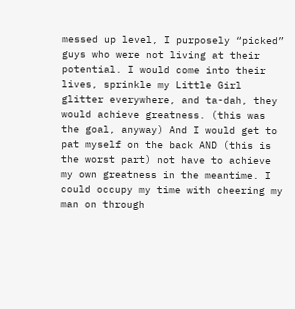messed up level, I purposely “picked” guys who were not living at their potential. I would come into their lives, sprinkle my Little Girl glitter everywhere, and ta-dah, they would achieve greatness. (this was the goal, anyway) And I would get to pat myself on the back AND (this is the worst part) not have to achieve my own greatness in the meantime. I could occupy my time with cheering my man on through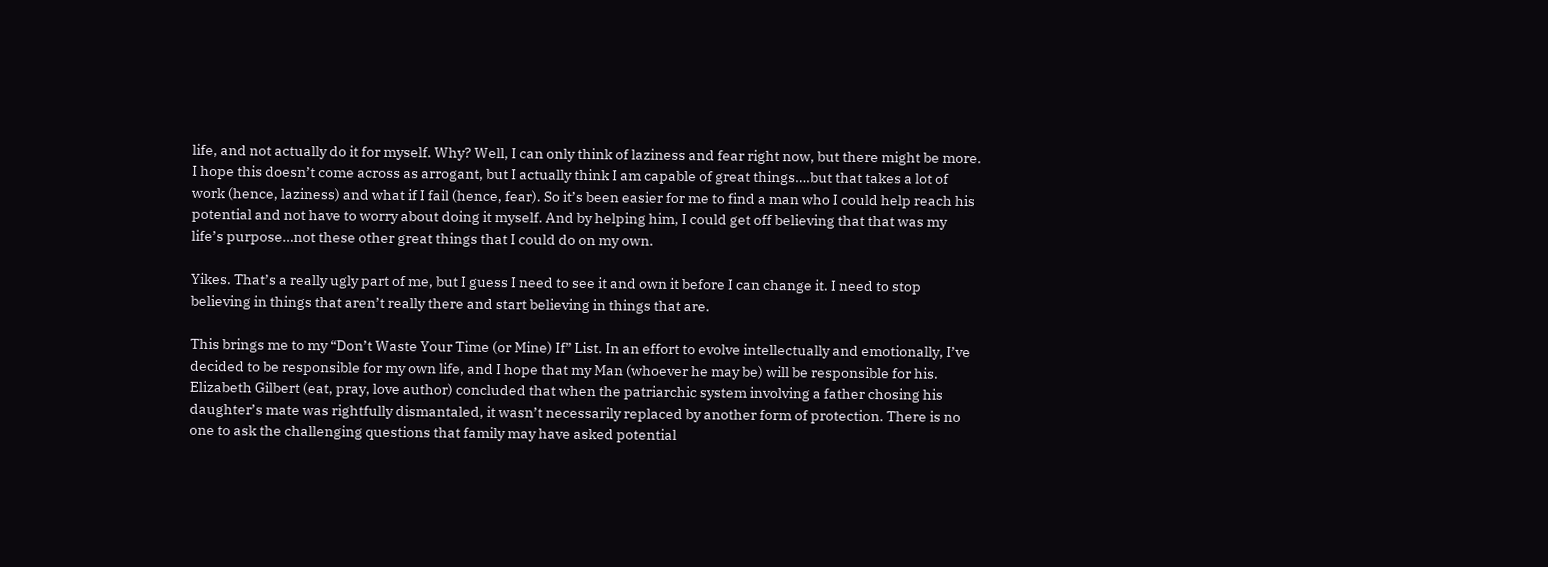life, and not actually do it for myself. Why? Well, I can only think of laziness and fear right now, but there might be more. I hope this doesn’t come across as arrogant, but I actually think I am capable of great things….but that takes a lot of work (hence, laziness) and what if I fail (hence, fear). So it’s been easier for me to find a man who I could help reach his potential and not have to worry about doing it myself. And by helping him, I could get off believing that that was my life’s purpose…not these other great things that I could do on my own.

Yikes. That’s a really ugly part of me, but I guess I need to see it and own it before I can change it. I need to stop believing in things that aren’t really there and start believing in things that are.

This brings me to my “Don’t Waste Your Time (or Mine) If” List. In an effort to evolve intellectually and emotionally, I’ve decided to be responsible for my own life, and I hope that my Man (whoever he may be) will be responsible for his. Elizabeth Gilbert (eat, pray, love author) concluded that when the patriarchic system involving a father chosing his daughter’s mate was rightfully dismantaled, it wasn’t necessarily replaced by another form of protection. There is no one to ask the challenging questions that family may have asked potential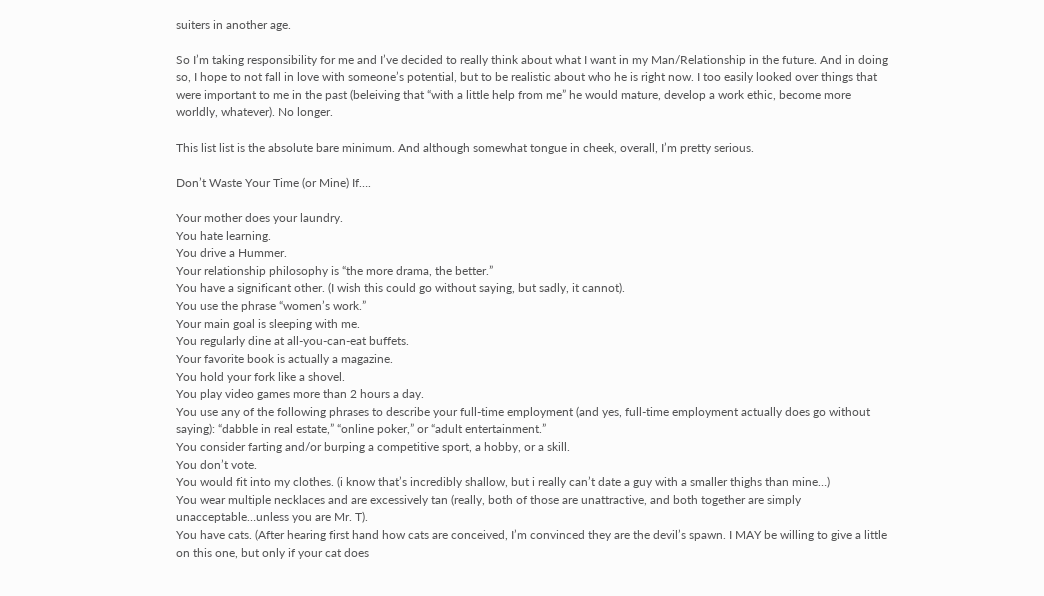suiters in another age.

So I’m taking responsibility for me and I’ve decided to really think about what I want in my Man/Relationship in the future. And in doing so, I hope to not fall in love with someone’s potential, but to be realistic about who he is right now. I too easily looked over things that were important to me in the past (beleiving that “with a little help from me” he would mature, develop a work ethic, become more worldly, whatever). No longer.

This list list is the absolute bare minimum. And although somewhat tongue in cheek, overall, I’m pretty serious.

Don’t Waste Your Time (or Mine) If….

Your mother does your laundry.
You hate learning.
You drive a Hummer.
Your relationship philosophy is “the more drama, the better.”
You have a significant other. (I wish this could go without saying, but sadly, it cannot).
You use the phrase “women’s work.”
Your main goal is sleeping with me.
You regularly dine at all-you-can-eat buffets.
Your favorite book is actually a magazine.
You hold your fork like a shovel.
You play video games more than 2 hours a day.
You use any of the following phrases to describe your full-time employment (and yes, full-time employment actually does go without saying): “dabble in real estate,” “online poker,” or “adult entertainment.”
You consider farting and/or burping a competitive sport, a hobby, or a skill.
You don’t vote.
You would fit into my clothes. (i know that’s incredibly shallow, but i really can’t date a guy with a smaller thighs than mine…)
You wear multiple necklaces and are excessively tan (really, both of those are unattractive, and both together are simply unacceptable…unless you are Mr. T).
You have cats. (After hearing first hand how cats are conceived, I’m convinced they are the devil’s spawn. I MAY be willing to give a little on this one, but only if your cat does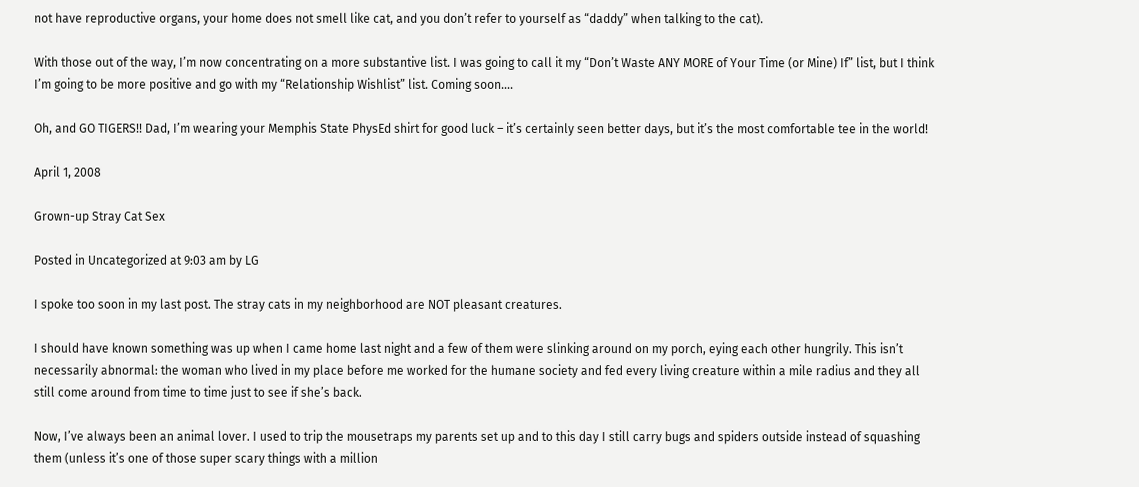not have reproductive organs, your home does not smell like cat, and you don’t refer to yourself as “daddy” when talking to the cat).

With those out of the way, I’m now concentrating on a more substantive list. I was going to call it my “Don’t Waste ANY MORE of Your Time (or Mine) If” list, but I think I’m going to be more positive and go with my “Relationship Wishlist” list. Coming soon….

Oh, and GO TIGERS!! Dad, I’m wearing your Memphis State PhysEd shirt for good luck – it’s certainly seen better days, but it’s the most comfortable tee in the world!

April 1, 2008

Grown-up Stray Cat Sex

Posted in Uncategorized at 9:03 am by LG

I spoke too soon in my last post. The stray cats in my neighborhood are NOT pleasant creatures.

I should have known something was up when I came home last night and a few of them were slinking around on my porch, eying each other hungrily. This isn’t necessarily abnormal: the woman who lived in my place before me worked for the humane society and fed every living creature within a mile radius and they all still come around from time to time just to see if she’s back.

Now, I’ve always been an animal lover. I used to trip the mousetraps my parents set up and to this day I still carry bugs and spiders outside instead of squashing them (unless it’s one of those super scary things with a million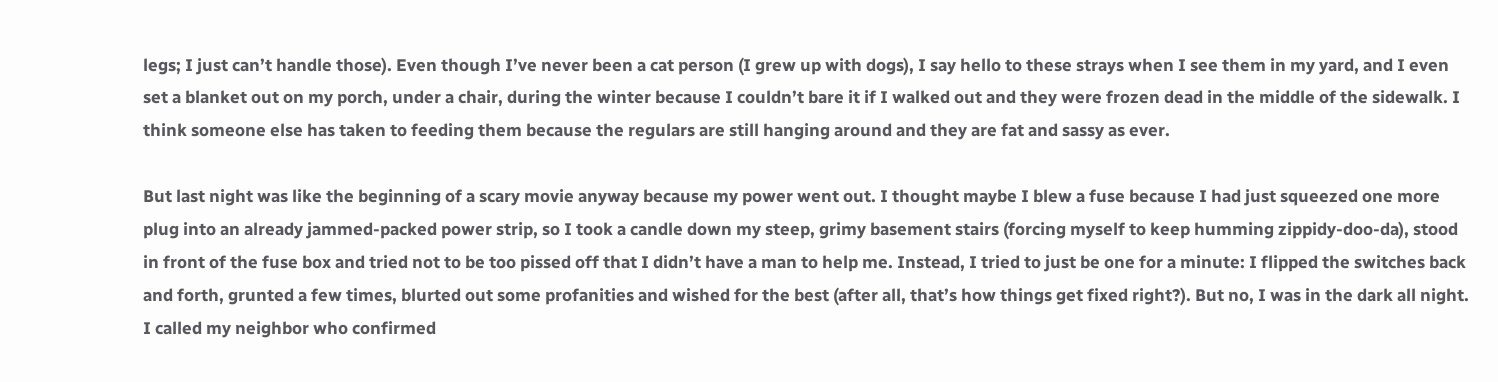legs; I just can’t handle those). Even though I’ve never been a cat person (I grew up with dogs), I say hello to these strays when I see them in my yard, and I even set a blanket out on my porch, under a chair, during the winter because I couldn’t bare it if I walked out and they were frozen dead in the middle of the sidewalk. I think someone else has taken to feeding them because the regulars are still hanging around and they are fat and sassy as ever.

But last night was like the beginning of a scary movie anyway because my power went out. I thought maybe I blew a fuse because I had just squeezed one more plug into an already jammed-packed power strip, so I took a candle down my steep, grimy basement stairs (forcing myself to keep humming zippidy-doo-da), stood in front of the fuse box and tried not to be too pissed off that I didn’t have a man to help me. Instead, I tried to just be one for a minute: I flipped the switches back and forth, grunted a few times, blurted out some profanities and wished for the best (after all, that’s how things get fixed right?). But no, I was in the dark all night. I called my neighbor who confirmed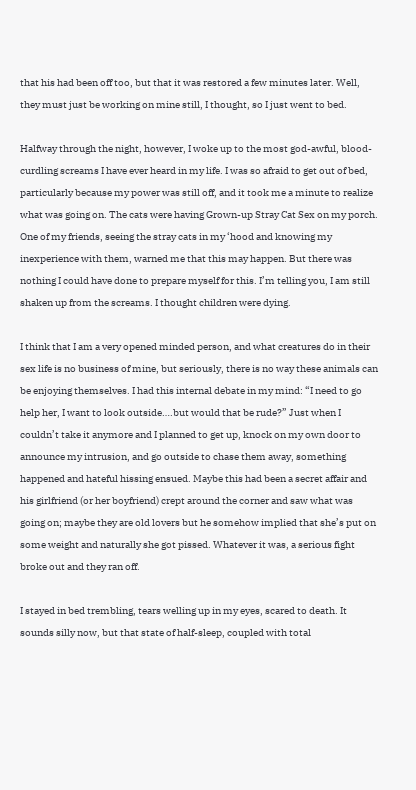that his had been off too, but that it was restored a few minutes later. Well, they must just be working on mine still, I thought, so I just went to bed.

Halfway through the night, however, I woke up to the most god-awful, blood-curdling screams I have ever heard in my life. I was so afraid to get out of bed, particularly because my power was still off, and it took me a minute to realize what was going on. The cats were having Grown-up Stray Cat Sex on my porch. One of my friends, seeing the stray cats in my ‘hood and knowing my inexperience with them, warned me that this may happen. But there was nothing I could have done to prepare myself for this. I’m telling you, I am still shaken up from the screams. I thought children were dying.

I think that I am a very opened minded person, and what creatures do in their sex life is no business of mine, but seriously, there is no way these animals can be enjoying themselves. I had this internal debate in my mind: “I need to go help her, I want to look outside….but would that be rude?” Just when I couldn’t take it anymore and I planned to get up, knock on my own door to announce my intrusion, and go outside to chase them away, something happened and hateful hissing ensued. Maybe this had been a secret affair and his girlfriend (or her boyfriend) crept around the corner and saw what was going on; maybe they are old lovers but he somehow implied that she’s put on some weight and naturally she got pissed. Whatever it was, a serious fight broke out and they ran off.

I stayed in bed trembling, tears welling up in my eyes, scared to death. It sounds silly now, but that state of half-sleep, coupled with total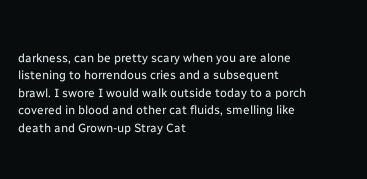darkness, can be pretty scary when you are alone listening to horrendous cries and a subsequent brawl. I swore I would walk outside today to a porch covered in blood and other cat fluids, smelling like death and Grown-up Stray Cat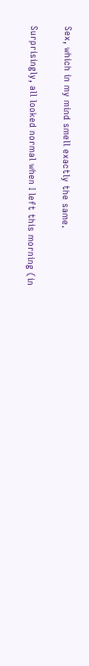Sex, which in my mind smell exactly the same.

Surprisingly, all looked normal when I left this morning (in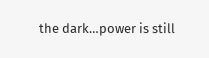the dark…power is still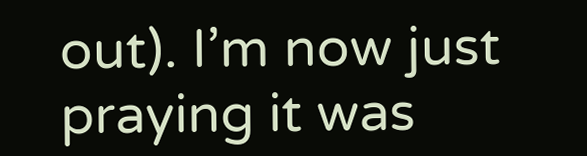out). I’m now just praying it was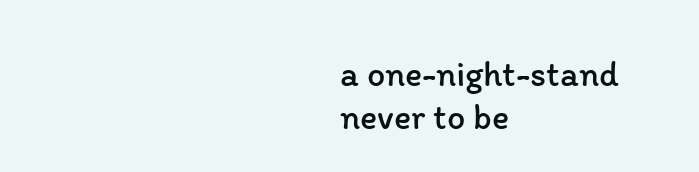a one-night-stand never to be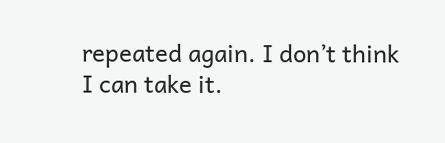repeated again. I don’t think I can take it.